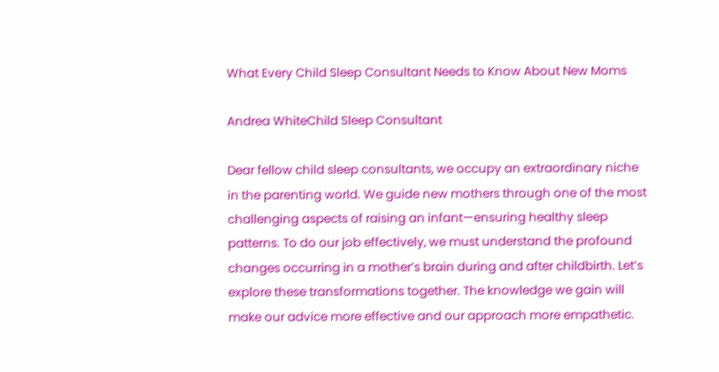What Every Child Sleep Consultant Needs to Know About New Moms

Andrea WhiteChild Sleep Consultant

Dear fellow child sleep consultants, we occupy an extraordinary niche in the parenting world. We guide new mothers through one of the most challenging aspects of raising an infant—ensuring healthy sleep patterns. To do our job effectively, we must understand the profound changes occurring in a mother’s brain during and after childbirth. Let’s explore these transformations together. The knowledge we gain will make our advice more effective and our approach more empathetic.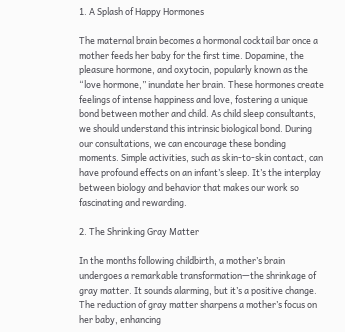1. A Splash of Happy Hormones

The maternal brain becomes a hormonal cocktail bar once a mother feeds her baby for the first time. Dopamine, the pleasure hormone, and oxytocin, popularly known as the “love hormone,” inundate her brain. These hormones create feelings of intense happiness and love, fostering a unique bond between mother and child. As child sleep consultants, we should understand this intrinsic biological bond. During our consultations, we can encourage these bonding moments. Simple activities, such as skin-to-skin contact, can have profound effects on an infant’s sleep. It’s the interplay between biology and behavior that makes our work so fascinating and rewarding.

2. The Shrinking Gray Matter

In the months following childbirth, a mother’s brain undergoes a remarkable transformation—the shrinkage of gray matter. It sounds alarming, but it’s a positive change. The reduction of gray matter sharpens a mother’s focus on her baby, enhancing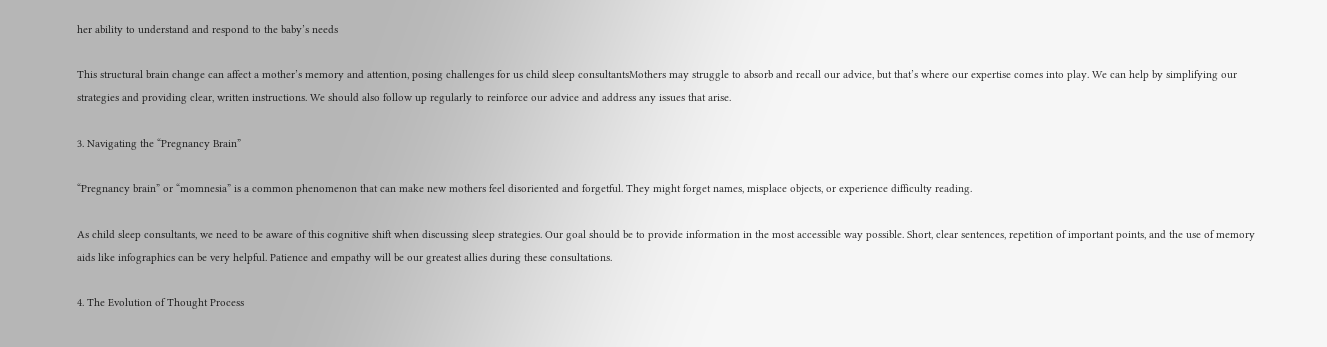her ability to understand and respond to the baby’s needs

This structural brain change can affect a mother’s memory and attention, posing challenges for us child sleep consultantsMothers may struggle to absorb and recall our advice, but that’s where our expertise comes into play. We can help by simplifying our strategies and providing clear, written instructions. We should also follow up regularly to reinforce our advice and address any issues that arise.

3. Navigating the “Pregnancy Brain”

“Pregnancy brain” or “momnesia” is a common phenomenon that can make new mothers feel disoriented and forgetful. They might forget names, misplace objects, or experience difficulty reading.

As child sleep consultants, we need to be aware of this cognitive shift when discussing sleep strategies. Our goal should be to provide information in the most accessible way possible. Short, clear sentences, repetition of important points, and the use of memory aids like infographics can be very helpful. Patience and empathy will be our greatest allies during these consultations.

4. The Evolution of Thought Process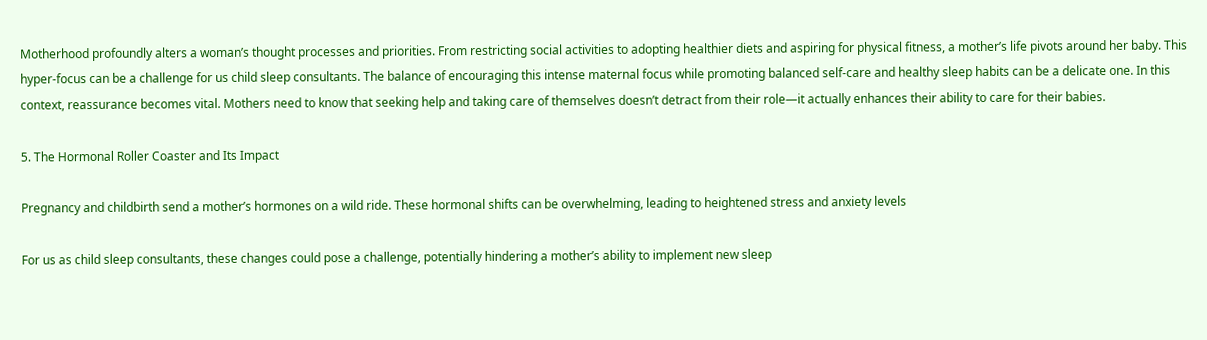Motherhood profoundly alters a woman’s thought processes and priorities. From restricting social activities to adopting healthier diets and aspiring for physical fitness, a mother’s life pivots around her baby. This hyper-focus can be a challenge for us child sleep consultants. The balance of encouraging this intense maternal focus while promoting balanced self-care and healthy sleep habits can be a delicate one. In this context, reassurance becomes vital. Mothers need to know that seeking help and taking care of themselves doesn’t detract from their role—it actually enhances their ability to care for their babies.

5. The Hormonal Roller Coaster and Its Impact

Pregnancy and childbirth send a mother’s hormones on a wild ride. These hormonal shifts can be overwhelming, leading to heightened stress and anxiety levels

For us as child sleep consultants, these changes could pose a challenge, potentially hindering a mother’s ability to implement new sleep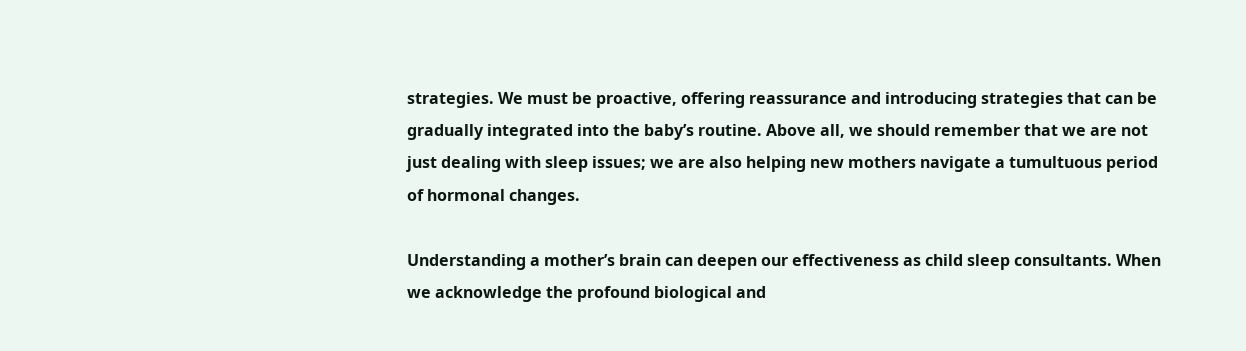strategies. We must be proactive, offering reassurance and introducing strategies that can be gradually integrated into the baby’s routine. Above all, we should remember that we are not just dealing with sleep issues; we are also helping new mothers navigate a tumultuous period of hormonal changes.

Understanding a mother’s brain can deepen our effectiveness as child sleep consultants. When we acknowledge the profound biological and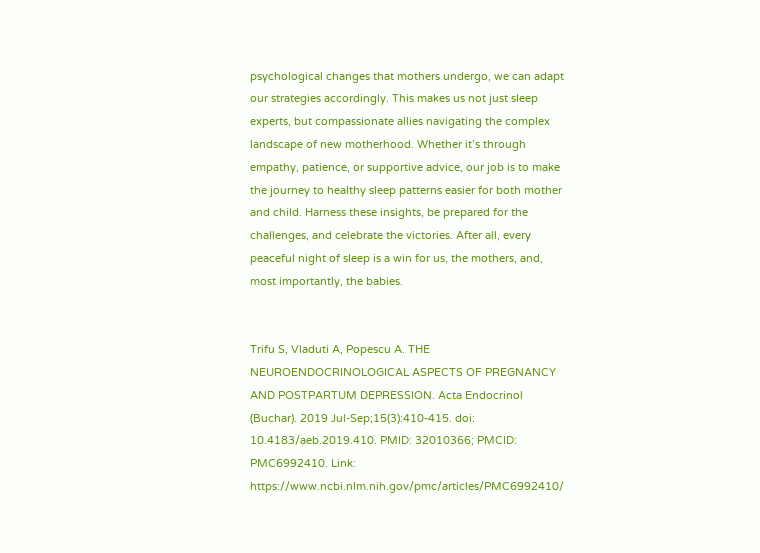psychological changes that mothers undergo, we can adapt our strategies accordingly. This makes us not just sleep experts, but compassionate allies navigating the complex landscape of new motherhood. Whether it’s through empathy, patience, or supportive advice, our job is to make the journey to healthy sleep patterns easier for both mother and child. Harness these insights, be prepared for the challenges, and celebrate the victories. After all, every peaceful night of sleep is a win for us, the mothers, and, most importantly, the babies.


Trifu S, Vladuti A, Popescu A. THE NEUROENDOCRINOLOGICAL ASPECTS OF PREGNANCY AND POSTPARTUM DEPRESSION. Acta Endocrinol (Buchar). 2019 Jul-Sep;15(3):410-415. doi: 10.4183/aeb.2019.410. PMID: 32010366; PMCID: PMC6992410. Link: https://www.ncbi.nlm.nih.gov/pmc/articles/PMC6992410/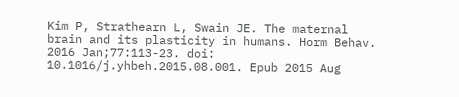Kim P, Strathearn L, Swain JE. The maternal brain and its plasticity in humans. Horm Behav. 2016 Jan;77:113-23. doi: 10.1016/j.yhbeh.2015.08.001. Epub 2015 Aug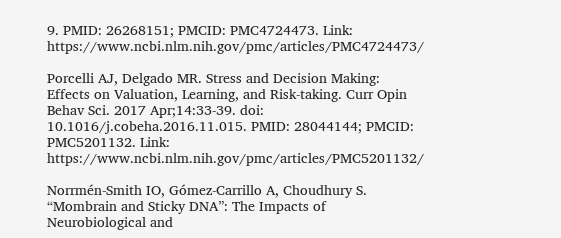9. PMID: 26268151; PMCID: PMC4724473. Link: https://www.ncbi.nlm.nih.gov/pmc/articles/PMC4724473/

Porcelli AJ, Delgado MR. Stress and Decision Making: Effects on Valuation, Learning, and Risk-taking. Curr Opin Behav Sci. 2017 Apr;14:33-39. doi: 10.1016/j.cobeha.2016.11.015. PMID: 28044144; PMCID: PMC5201132. Link: https://www.ncbi.nlm.nih.gov/pmc/articles/PMC5201132/

Norrmén-Smith IO, Gómez-Carrillo A, Choudhury S. “Mombrain and Sticky DNA”: The Impacts of Neurobiological and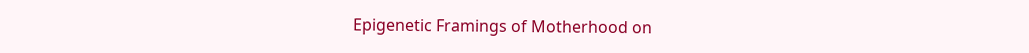Epigenetic Framings of Motherhood on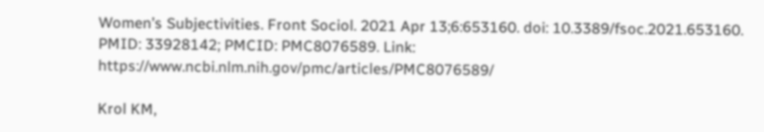Women’s Subjectivities. Front Sociol. 2021 Apr 13;6:653160. doi: 10.3389/fsoc.2021.653160. PMID: 33928142; PMCID: PMC8076589. Link: https://www.ncbi.nlm.nih.gov/pmc/articles/PMC8076589/

Krol KM,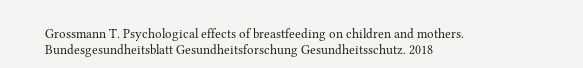Grossmann T. Psychological effects of breastfeeding on children and mothers. Bundesgesundheitsblatt Gesundheitsforschung Gesundheitsschutz. 2018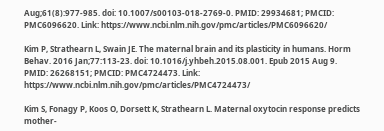Aug;61(8):977-985. doi: 10.1007/s00103-018-2769-0. PMID: 29934681; PMCID: PMC6096620. Link: https://www.ncbi.nlm.nih.gov/pmc/articles/PMC6096620/

Kim P, Strathearn L, Swain JE. The maternal brain and its plasticity in humans. Horm Behav. 2016 Jan;77:113-23. doi: 10.1016/j.yhbeh.2015.08.001. Epub 2015 Aug 9. PMID: 26268151; PMCID: PMC4724473. Link: https://www.ncbi.nlm.nih.gov/pmc/articles/PMC4724473/

Kim S, Fonagy P, Koos O, Dorsett K, Strathearn L. Maternal oxytocin response predicts mother-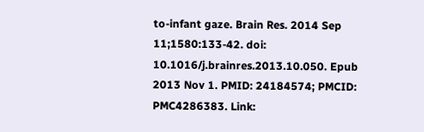to-infant gaze. Brain Res. 2014 Sep 11;1580:133-42. doi: 10.1016/j.brainres.2013.10.050. Epub 2013 Nov 1. PMID: 24184574; PMCID: PMC4286383. Link: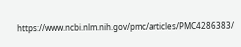https://www.ncbi.nlm.nih.gov/pmc/articles/PMC4286383/